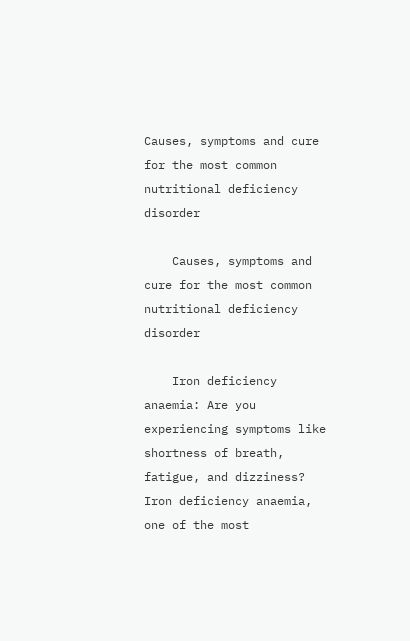Causes, symptoms and cure for the most common nutritional deficiency disorder

    Causes, symptoms and cure for the most common nutritional deficiency disorder

    Iron deficiency anaemia: Are you experiencing symptoms like shortness of breath, fatigue, and dizziness? Iron deficiency anaemia, one of the most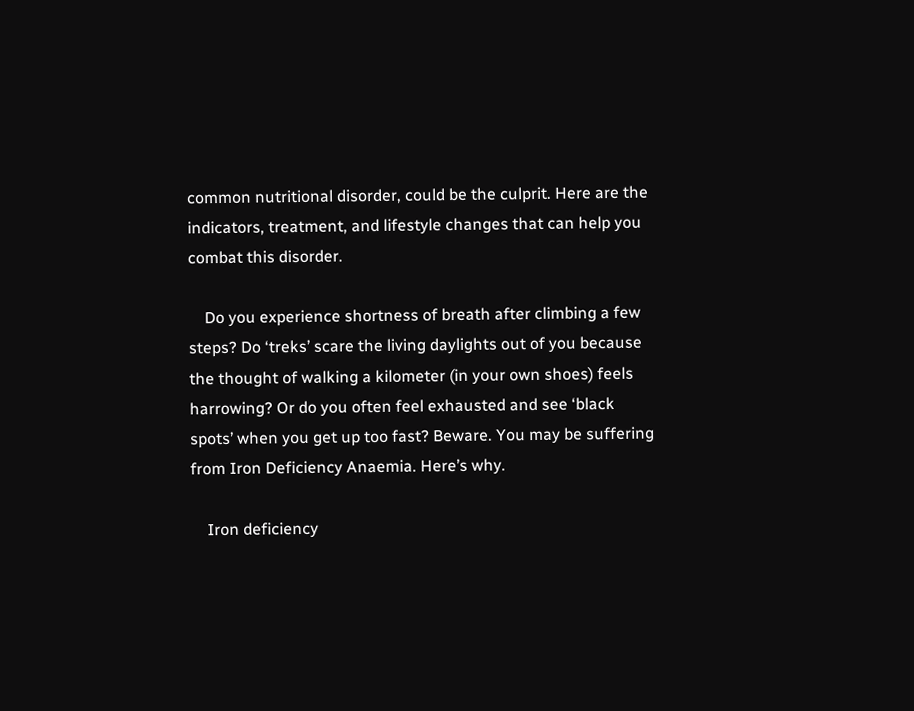common nutritional disorder, could be the culprit. Here are the indicators, treatment, and lifestyle changes that can help you combat this disorder.

    Do you experience shortness of breath after climbing a few steps? Do ‘treks’ scare the living daylights out of you because the thought of walking a kilometer (in your own shoes) feels harrowing? Or do you often feel exhausted and see ‘black spots’ when you get up too fast? Beware. You may be suffering from Iron Deficiency Anaemia. Here’s why.

    Iron deficiency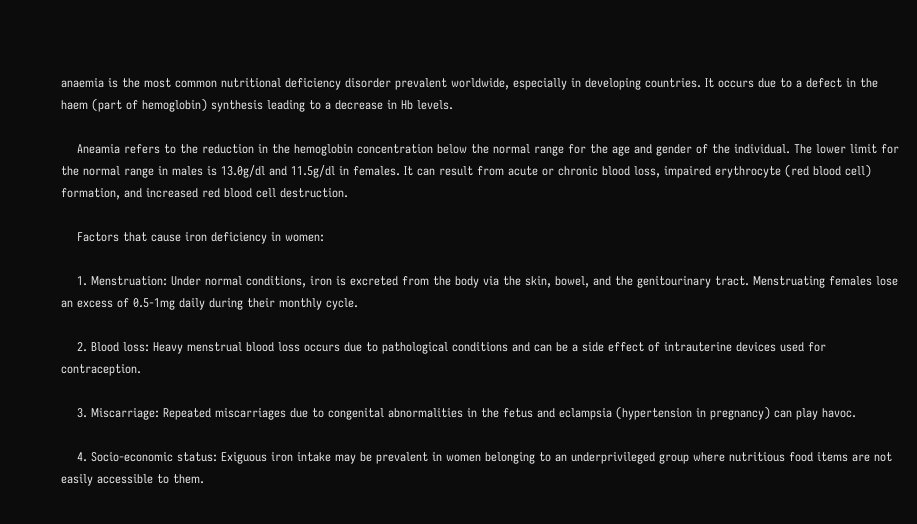anaemia is the most common nutritional deficiency disorder prevalent worldwide, especially in developing countries. It occurs due to a defect in the haem (part of hemoglobin) synthesis leading to a decrease in Hb levels.

    Aneamia refers to the reduction in the hemoglobin concentration below the normal range for the age and gender of the individual. The lower limit for the normal range in males is 13.0g/dl and 11.5g/dl in females. It can result from acute or chronic blood loss, impaired erythrocyte (red blood cell) formation, and increased red blood cell destruction.

    Factors that cause iron deficiency in women:

    1. Menstruation: Under normal conditions, iron is excreted from the body via the skin, bowel, and the genitourinary tract. Menstruating females lose an excess of 0.5-1mg daily during their monthly cycle.

    2. Blood loss: Heavy menstrual blood loss occurs due to pathological conditions and can be a side effect of intrauterine devices used for contraception.

    3. Miscarriage: Repeated miscarriages due to congenital abnormalities in the fetus and eclampsia (hypertension in pregnancy) can play havoc.

    4. Socio-economic status: Exiguous iron intake may be prevalent in women belonging to an underprivileged group where nutritious food items are not easily accessible to them.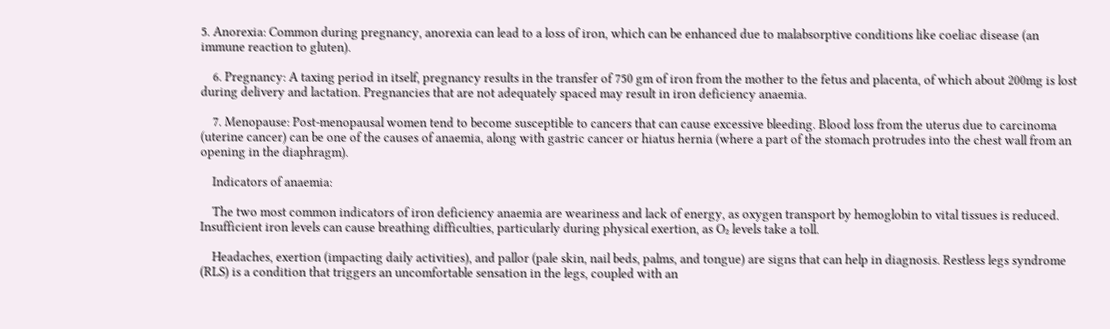5. Anorexia: Common during pregnancy, anorexia can lead to a loss of iron, which can be enhanced due to malabsorptive conditions like coeliac disease (an immune reaction to gluten).

    6. Pregnancy: A taxing period in itself, pregnancy results in the transfer of 750 gm of iron from the mother to the fetus and placenta, of which about 200mg is lost during delivery and lactation. Pregnancies that are not adequately spaced may result in iron deficiency anaemia.

    7. Menopause: Post-menopausal women tend to become susceptible to cancers that can cause excessive bleeding. Blood loss from the uterus due to carcinoma (uterine cancer) can be one of the causes of anaemia, along with gastric cancer or hiatus hernia (where a part of the stomach protrudes into the chest wall from an opening in the diaphragm).

    Indicators of anaemia:

    The two most common indicators of iron deficiency anaemia are weariness and lack of energy, as oxygen transport by hemoglobin to vital tissues is reduced. Insufficient iron levels can cause breathing difficulties, particularly during physical exertion, as O₂ levels take a toll.

    Headaches, exertion (impacting daily activities), and pallor (pale skin, nail beds, palms, and tongue) are signs that can help in diagnosis. Restless legs syndrome (RLS) is a condition that triggers an uncomfortable sensation in the legs, coupled with an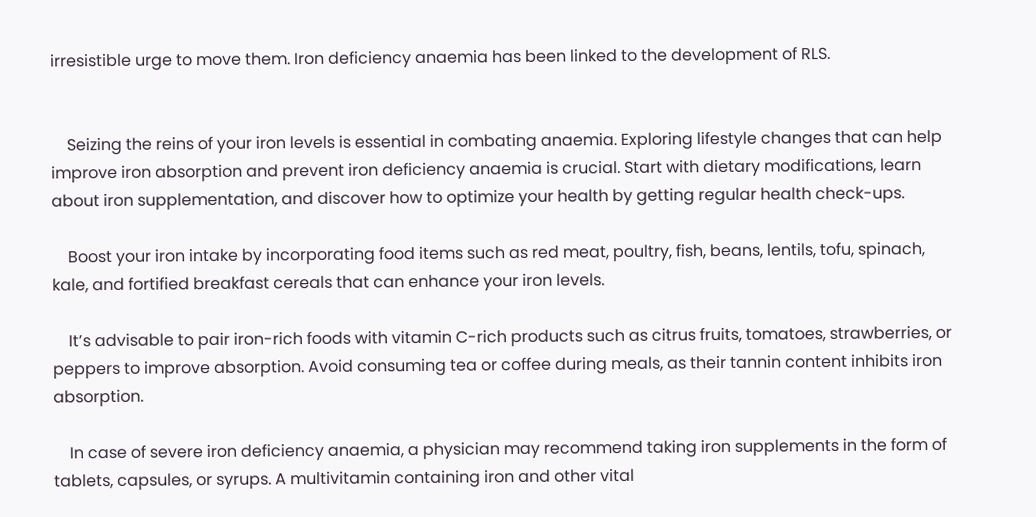irresistible urge to move them. Iron deficiency anaemia has been linked to the development of RLS.


    Seizing the reins of your iron levels is essential in combating anaemia. Exploring lifestyle changes that can help improve iron absorption and prevent iron deficiency anaemia is crucial. Start with dietary modifications, learn about iron supplementation, and discover how to optimize your health by getting regular health check-ups.

    Boost your iron intake by incorporating food items such as red meat, poultry, fish, beans, lentils, tofu, spinach, kale, and fortified breakfast cereals that can enhance your iron levels.

    It’s advisable to pair iron-rich foods with vitamin C-rich products such as citrus fruits, tomatoes, strawberries, or peppers to improve absorption. Avoid consuming tea or coffee during meals, as their tannin content inhibits iron absorption.

    In case of severe iron deficiency anaemia, a physician may recommend taking iron supplements in the form of tablets, capsules, or syrups. A multivitamin containing iron and other vital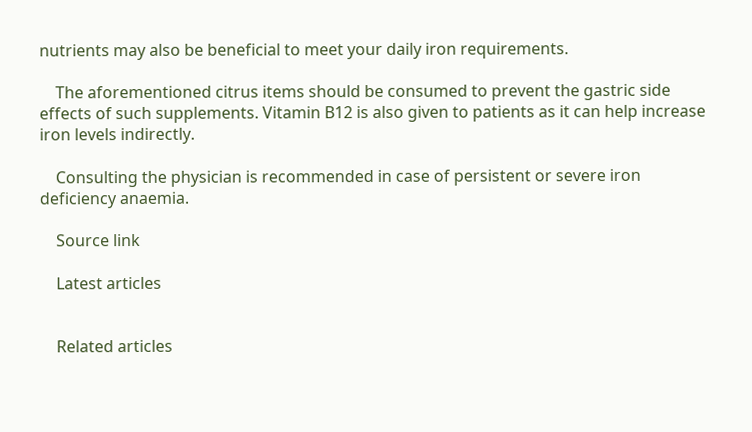nutrients may also be beneficial to meet your daily iron requirements.

    The aforementioned citrus items should be consumed to prevent the gastric side effects of such supplements. Vitamin B12 is also given to patients as it can help increase iron levels indirectly.

    Consulting the physician is recommended in case of persistent or severe iron deficiency anaemia.

    Source link

    Latest articles


    Related articles